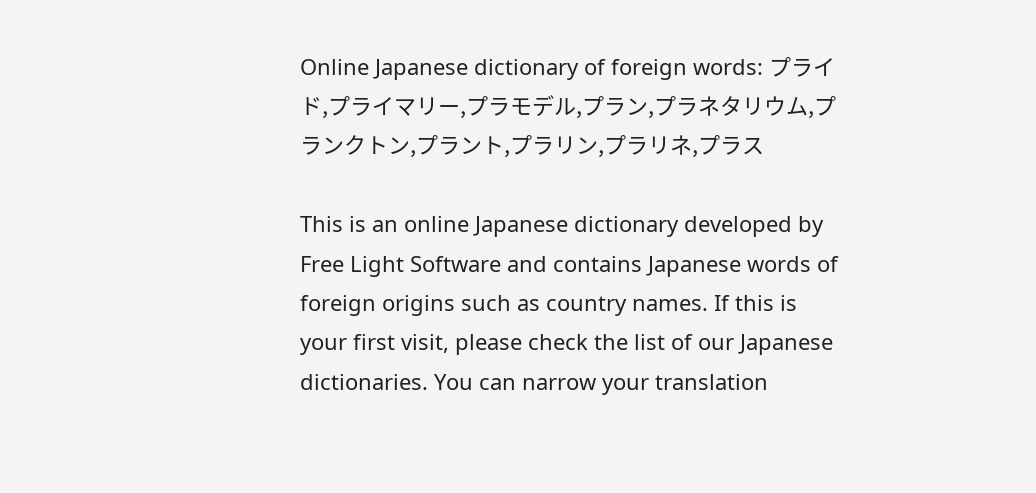Online Japanese dictionary of foreign words: プライド,プライマリー,プラモデル,プラン,プラネタリウム,プランクトン,プラント,プラリン,プラリネ,プラス

This is an online Japanese dictionary developed by Free Light Software and contains Japanese words of foreign origins such as country names. If this is your first visit, please check the list of our Japanese dictionaries. You can narrow your translation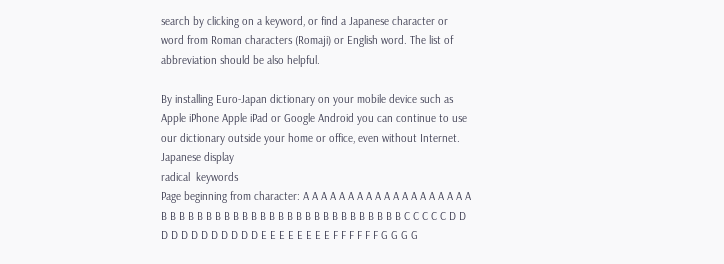search by clicking on a keyword, or find a Japanese character or word from Roman characters (Romaji) or English word. The list of abbreviation should be also helpful.

By installing Euro-Japan dictionary on your mobile device such as Apple iPhone Apple iPad or Google Android you can continue to use our dictionary outside your home or office, even without Internet.
Japanese display
radical  keywords
Page beginning from character: A A A A A A A A A A A A A A A A A A A B B B B B B B B B B B B B B B B B B B B B B B B B B B C C C C C D D D D D D D D D D D D E E E E E E E E F F F F F F G G G G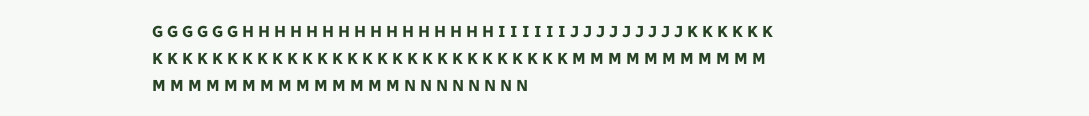G G G G G G H H H H H H H H H H H H H H H H I I I I I I J J J J J J J J J K K K K K K K K K K K K K K K K K K K K K K K K K K K K K K K K K K M M M M M M M M M M M M M M M M M M M M M M M M M N N N N N N N N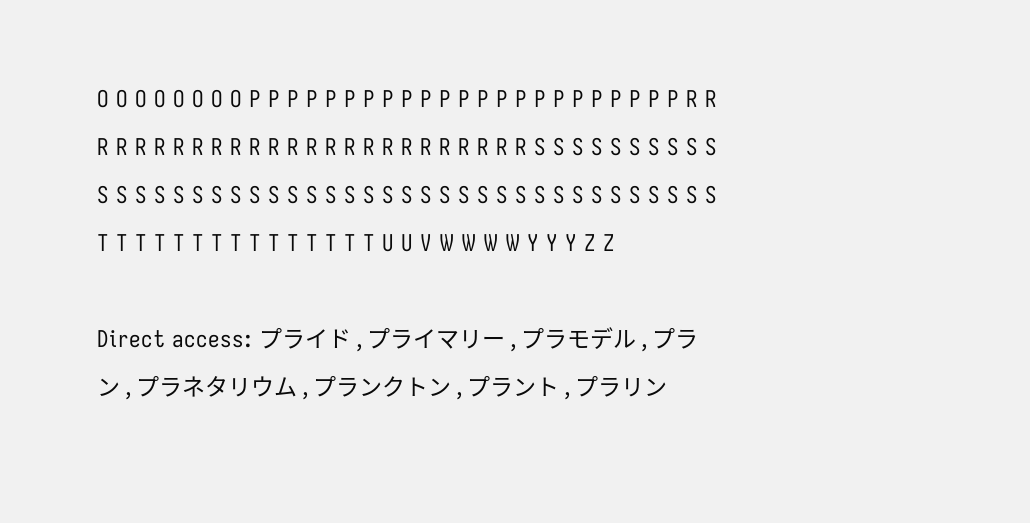O O O O O O O O P P P P P P P P P P P P P P P P P P P P P P P R R R R R R R R R R R R R R R R R R R R R R R R R S S S S S S S S S S S S S S S S S S S S S S S S S S S S S S S S S S S S S S S S S S S T T T T T T T T T T T T T T T U U V W W W W Y Y Y Z Z

Direct access: プライド , プライマリー , プラモデル , プラン , プラネタリウム , プランクトン , プラント , プラリン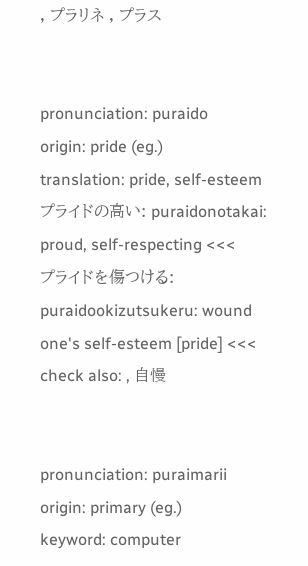, プラリネ , プラス


pronunciation: puraido
origin: pride (eg.)
translation: pride, self-esteem
プライドの高い: puraidonotakai: proud, self-respecting <<<
プライドを傷つける: puraidookizutsukeru: wound one's self-esteem [pride] <<<
check also: , 自慢


pronunciation: puraimarii
origin: primary (eg.)
keyword: computer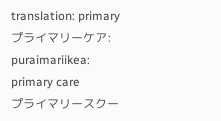translation: primary
プライマリーケア: puraimariikea: primary care
プライマリースクー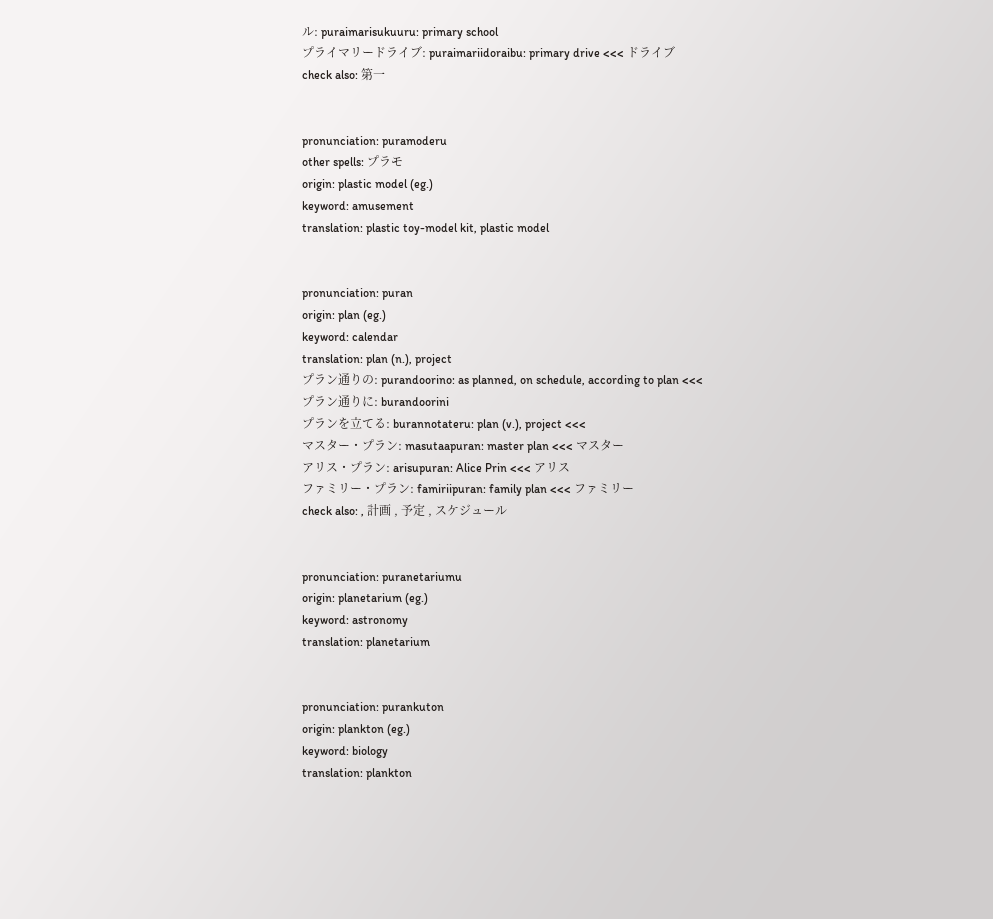ル: puraimarisukuuru: primary school
プライマリードライブ: puraimariidoraibu: primary drive <<< ドライブ
check also: 第一


pronunciation: puramoderu
other spells: プラモ
origin: plastic model (eg.)
keyword: amusement
translation: plastic toy-model kit, plastic model


pronunciation: puran
origin: plan (eg.)
keyword: calendar
translation: plan (n.), project
プラン通りの: purandoorino: as planned, on schedule, according to plan <<<
プラン通りに: burandoorini
プランを立てる: burannotateru: plan (v.), project <<<
マスター・プラン: masutaapuran: master plan <<< マスター
アリス・プラン: arisupuran: Alice Prin <<< アリス
ファミリー・プラン: famiriipuran: family plan <<< ファミリー
check also: , 計画 , 予定 , スケジュール


pronunciation: puranetariumu
origin: planetarium (eg.)
keyword: astronomy
translation: planetarium


pronunciation: purankuton
origin: plankton (eg.)
keyword: biology
translation: plankton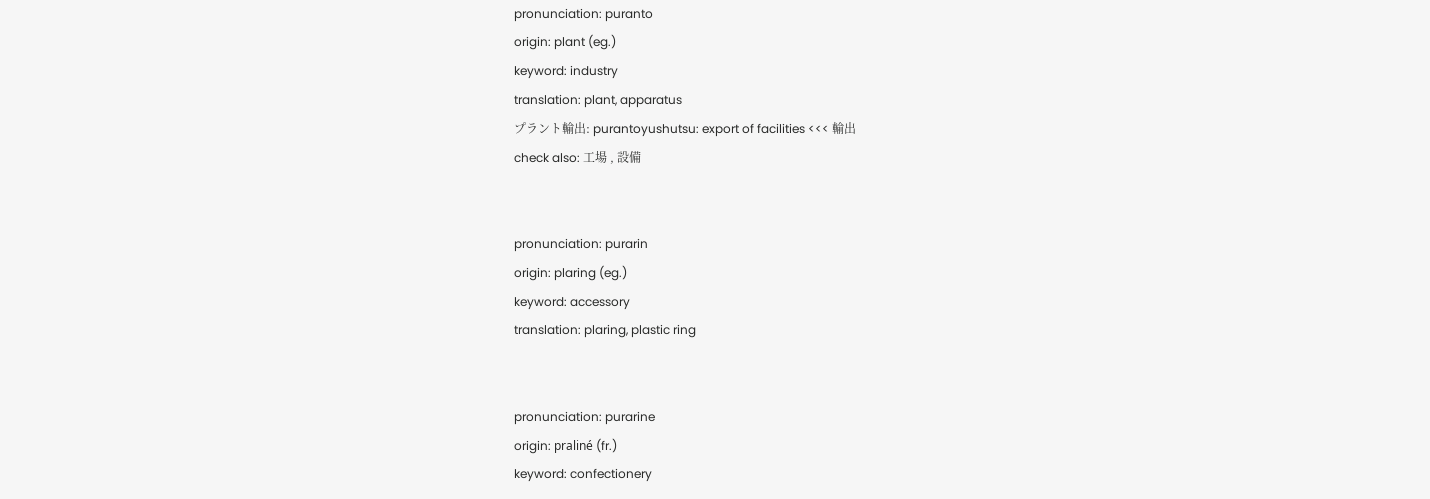pronunciation: puranto
origin: plant (eg.)
keyword: industry
translation: plant, apparatus
プラント輸出: purantoyushutsu: export of facilities <<< 輸出
check also: 工場 , 設備


pronunciation: purarin
origin: plaring (eg.)
keyword: accessory
translation: plaring, plastic ring


pronunciation: purarine
origin: praliné (fr.)
keyword: confectionery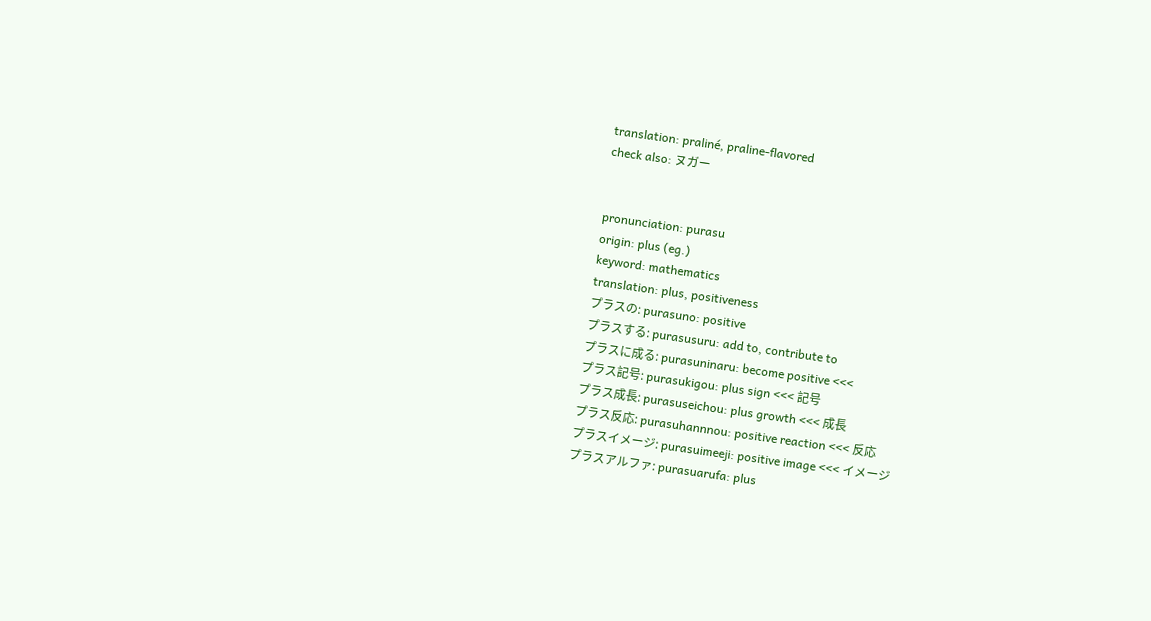translation: praliné, praline-flavored
check also: ヌガー


pronunciation: purasu
origin: plus (eg.)
keyword: mathematics
translation: plus, positiveness
プラスの: purasuno: positive
プラスする: purasusuru: add to, contribute to
プラスに成る: purasuninaru: become positive <<<
プラス記号: purasukigou: plus sign <<< 記号
プラス成長: purasuseichou: plus growth <<< 成長
プラス反応: purasuhannnou: positive reaction <<< 反応
プラスイメージ: purasuimeeji: positive image <<< イメージ
プラスアルファ: purasuarufa: plus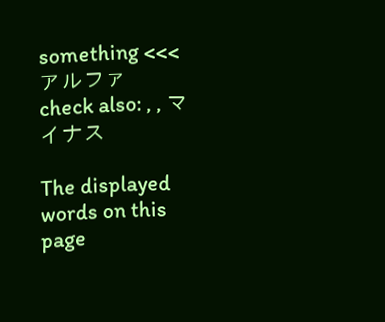something <<< アルファ
check also: , , マイナス

The displayed words on this page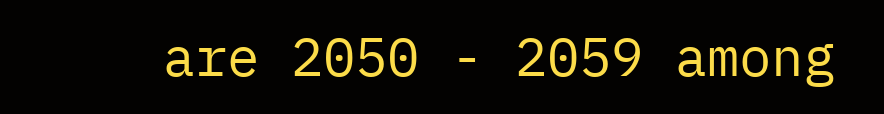are 2050 - 2059 among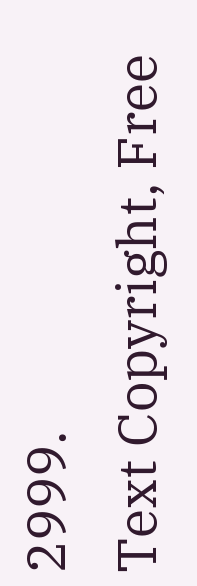2999.
Text Copyright, Free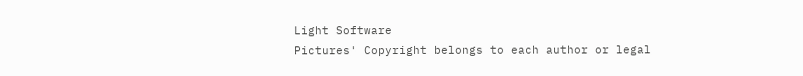Light Software
Pictures' Copyright belongs to each author or legal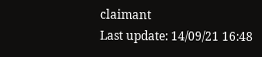claimant
Last update: 14/09/21 16:48